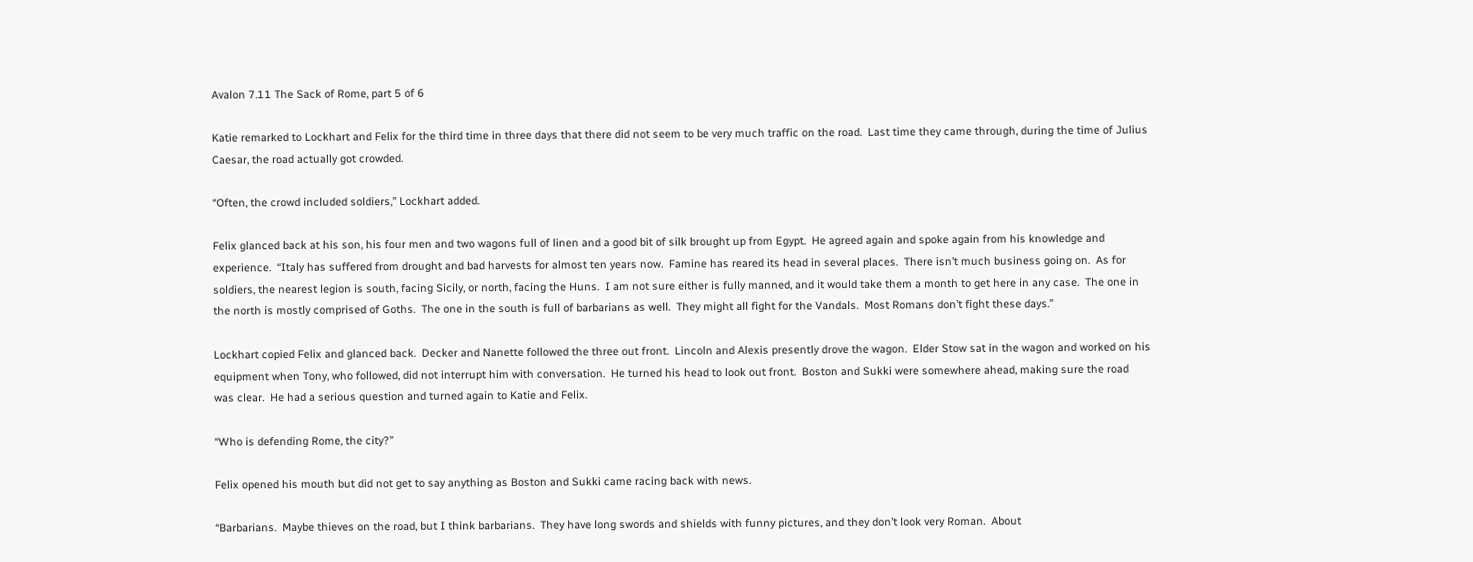Avalon 7.11 The Sack of Rome, part 5 of 6

Katie remarked to Lockhart and Felix for the third time in three days that there did not seem to be very much traffic on the road.  Last time they came through, during the time of Julius Caesar, the road actually got crowded.

“Often, the crowd included soldiers,” Lockhart added.

Felix glanced back at his son, his four men and two wagons full of linen and a good bit of silk brought up from Egypt.  He agreed again and spoke again from his knowledge and experience.  “Italy has suffered from drought and bad harvests for almost ten years now.  Famine has reared its head in several places.  There isn’t much business going on.  As for soldiers, the nearest legion is south, facing Sicily, or north, facing the Huns.  I am not sure either is fully manned, and it would take them a month to get here in any case.  The one in the north is mostly comprised of Goths.  The one in the south is full of barbarians as well.  They might all fight for the Vandals.  Most Romans don’t fight these days.”

Lockhart copied Felix and glanced back.  Decker and Nanette followed the three out front.  Lincoln and Alexis presently drove the wagon.  Elder Stow sat in the wagon and worked on his equipment when Tony, who followed, did not interrupt him with conversation.  He turned his head to look out front.  Boston and Sukki were somewhere ahead, making sure the road was clear.  He had a serious question and turned again to Katie and Felix.

“Who is defending Rome, the city?”

Felix opened his mouth but did not get to say anything as Boston and Sukki came racing back with news.

“Barbarians.  Maybe thieves on the road, but I think barbarians.  They have long swords and shields with funny pictures, and they don’t look very Roman.  About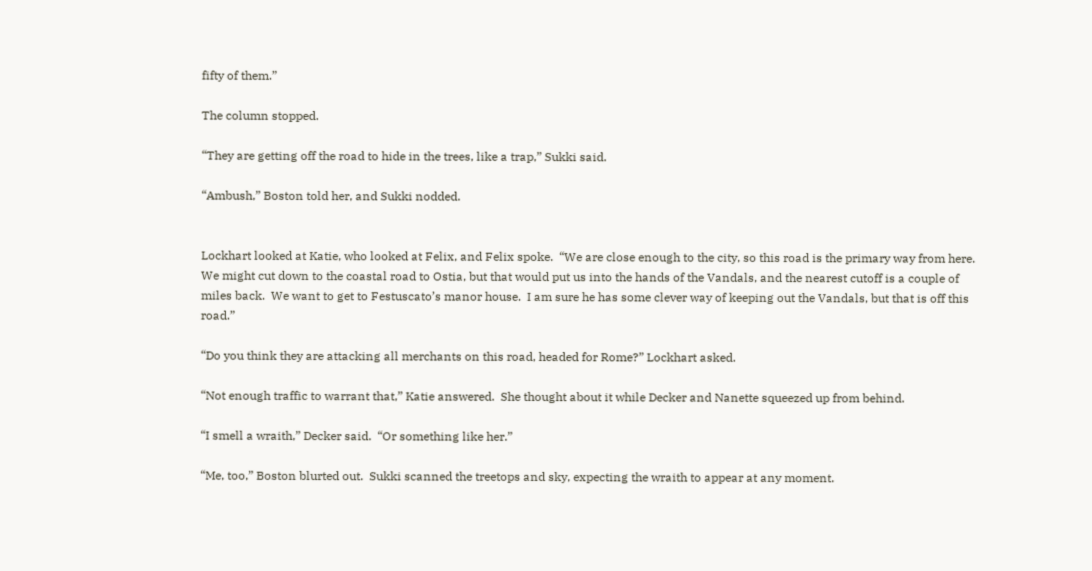fifty of them.”

The column stopped.

“They are getting off the road to hide in the trees, like a trap,” Sukki said.

“Ambush,” Boston told her, and Sukki nodded.


Lockhart looked at Katie, who looked at Felix, and Felix spoke.  “We are close enough to the city, so this road is the primary way from here.  We might cut down to the coastal road to Ostia, but that would put us into the hands of the Vandals, and the nearest cutoff is a couple of miles back.  We want to get to Festuscato’s manor house.  I am sure he has some clever way of keeping out the Vandals, but that is off this road.”

“Do you think they are attacking all merchants on this road, headed for Rome?” Lockhart asked.

“Not enough traffic to warrant that,” Katie answered.  She thought about it while Decker and Nanette squeezed up from behind.

“I smell a wraith,” Decker said.  “Or something like her.”

“Me, too,” Boston blurted out.  Sukki scanned the treetops and sky, expecting the wraith to appear at any moment.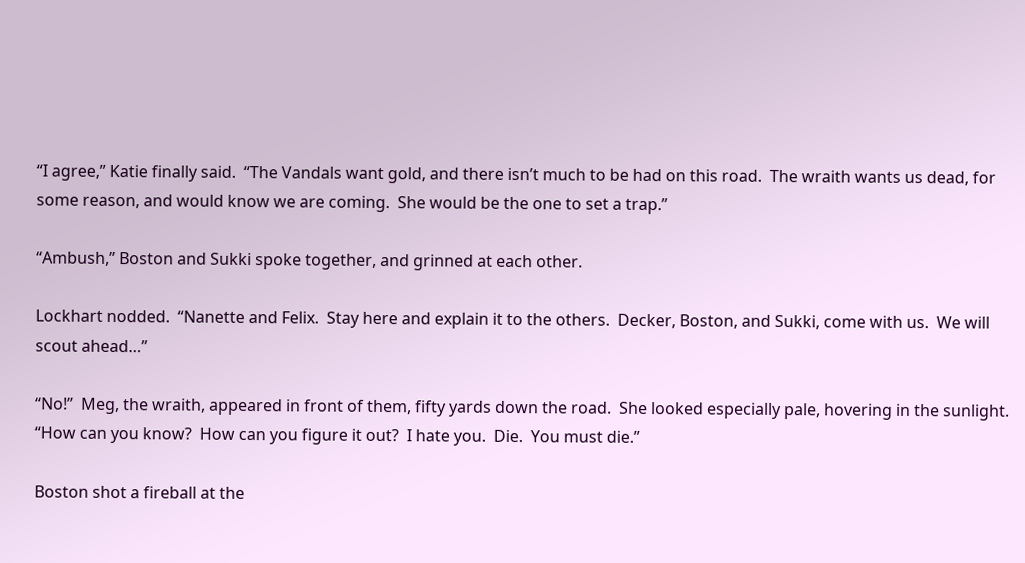“I agree,” Katie finally said.  “The Vandals want gold, and there isn’t much to be had on this road.  The wraith wants us dead, for some reason, and would know we are coming.  She would be the one to set a trap.”

“Ambush,” Boston and Sukki spoke together, and grinned at each other.

Lockhart nodded.  “Nanette and Felix.  Stay here and explain it to the others.  Decker, Boston, and Sukki, come with us.  We will scout ahead…”

“No!”  Meg, the wraith, appeared in front of them, fifty yards down the road.  She looked especially pale, hovering in the sunlight.  “How can you know?  How can you figure it out?  I hate you.  Die.  You must die.”

Boston shot a fireball at the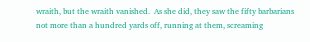wraith, but the wraith vanished.  As she did, they saw the fifty barbarians not more than a hundred yards off, running at them, screaming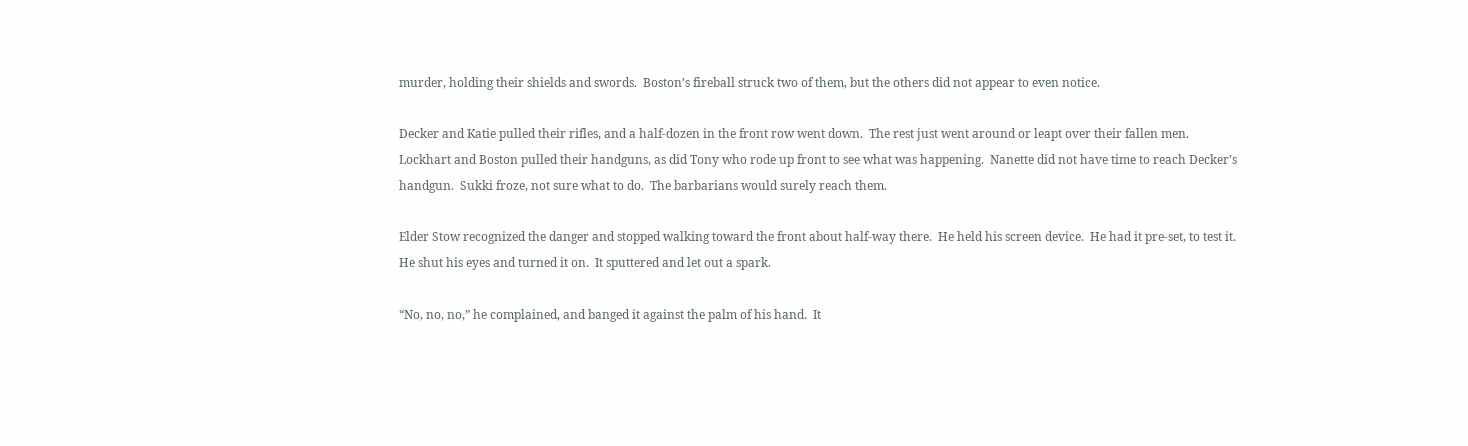murder, holding their shields and swords.  Boston’s fireball struck two of them, but the others did not appear to even notice.

Decker and Katie pulled their rifles, and a half-dozen in the front row went down.  The rest just went around or leapt over their fallen men.  Lockhart and Boston pulled their handguns, as did Tony who rode up front to see what was happening.  Nanette did not have time to reach Decker’s handgun.  Sukki froze, not sure what to do.  The barbarians would surely reach them.

Elder Stow recognized the danger and stopped walking toward the front about half-way there.  He held his screen device.  He had it pre-set, to test it.  He shut his eyes and turned it on.  It sputtered and let out a spark.

“No, no, no,” he complained, and banged it against the palm of his hand.  It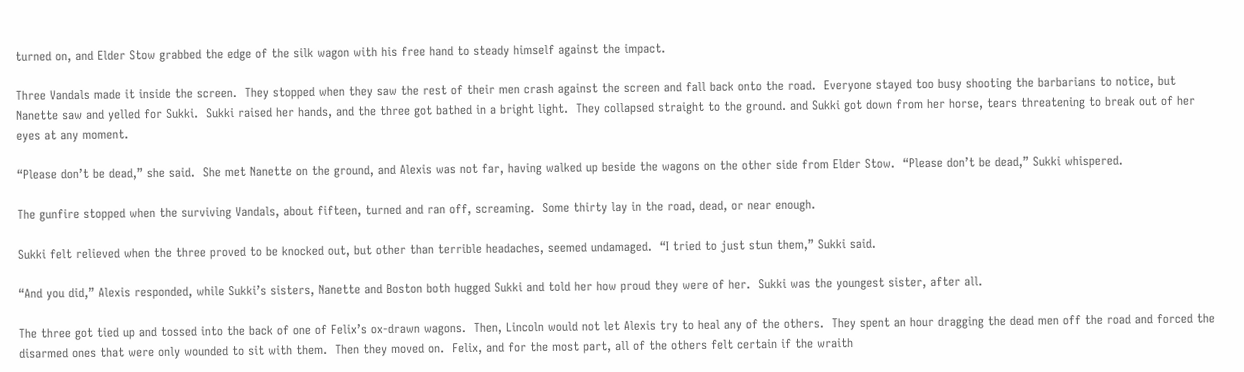turned on, and Elder Stow grabbed the edge of the silk wagon with his free hand to steady himself against the impact.

Three Vandals made it inside the screen.  They stopped when they saw the rest of their men crash against the screen and fall back onto the road.  Everyone stayed too busy shooting the barbarians to notice, but Nanette saw and yelled for Sukki.  Sukki raised her hands, and the three got bathed in a bright light.  They collapsed straight to the ground. and Sukki got down from her horse, tears threatening to break out of her eyes at any moment.

“Please don’t be dead,” she said.  She met Nanette on the ground, and Alexis was not far, having walked up beside the wagons on the other side from Elder Stow.  “Please don’t be dead,” Sukki whispered.

The gunfire stopped when the surviving Vandals, about fifteen, turned and ran off, screaming.  Some thirty lay in the road, dead, or near enough.

Sukki felt relieved when the three proved to be knocked out, but other than terrible headaches, seemed undamaged.  “I tried to just stun them,” Sukki said.

“And you did,” Alexis responded, while Sukki’s sisters, Nanette and Boston both hugged Sukki and told her how proud they were of her.  Sukki was the youngest sister, after all.

The three got tied up and tossed into the back of one of Felix’s ox-drawn wagons.  Then, Lincoln would not let Alexis try to heal any of the others.  They spent an hour dragging the dead men off the road and forced the disarmed ones that were only wounded to sit with them.  Then they moved on.  Felix, and for the most part, all of the others felt certain if the wraith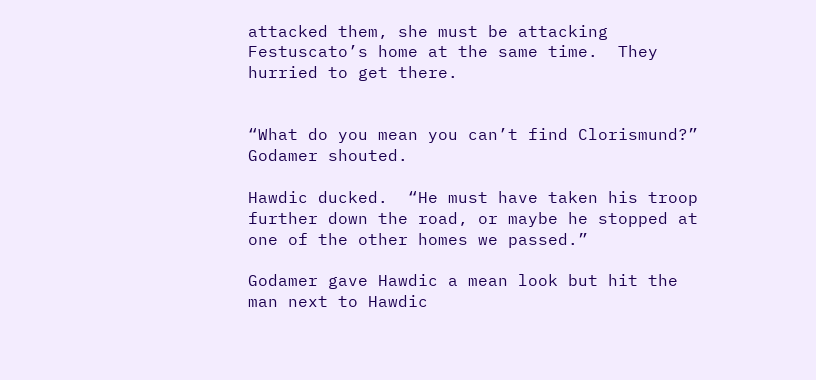attacked them, she must be attacking Festuscato’s home at the same time.  They hurried to get there.


“What do you mean you can’t find Clorismund?” Godamer shouted.

Hawdic ducked.  “He must have taken his troop further down the road, or maybe he stopped at one of the other homes we passed.”

Godamer gave Hawdic a mean look but hit the man next to Hawdic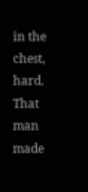in the chest, hard.  That man made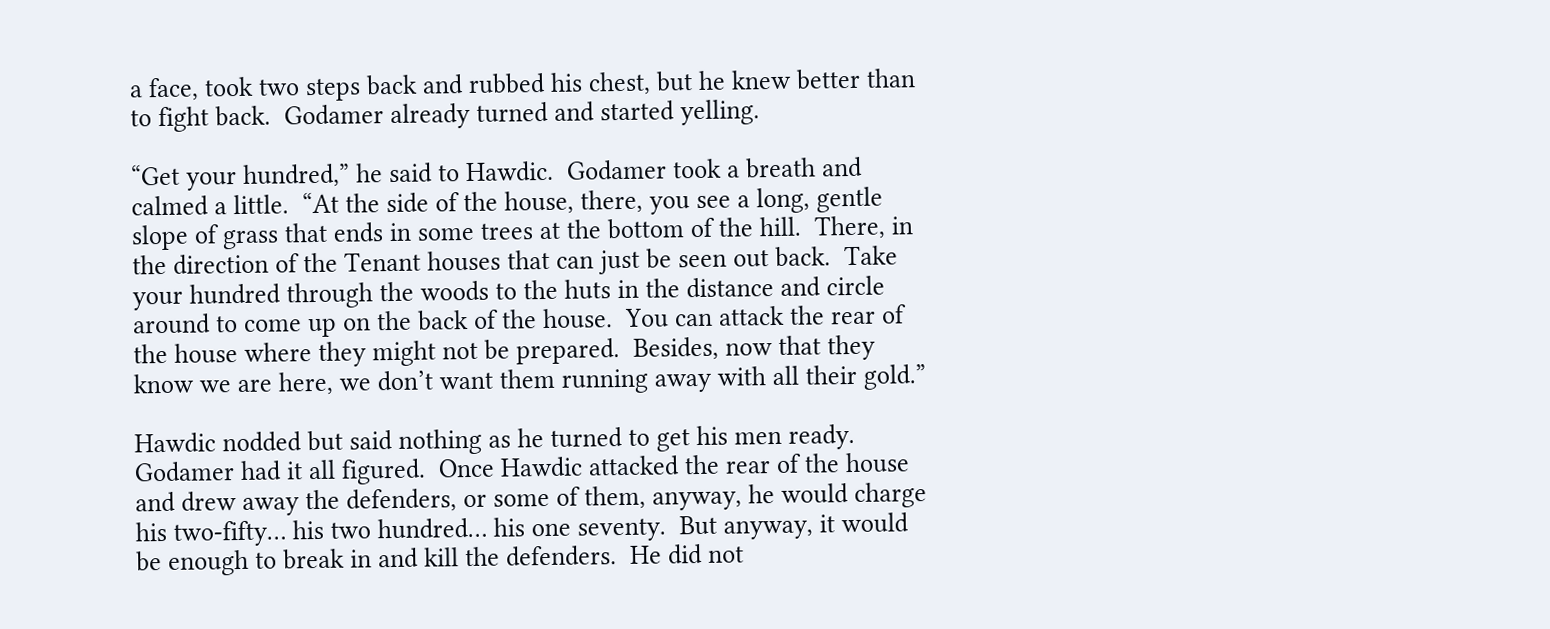a face, took two steps back and rubbed his chest, but he knew better than to fight back.  Godamer already turned and started yelling.

“Get your hundred,” he said to Hawdic.  Godamer took a breath and calmed a little.  “At the side of the house, there, you see a long, gentle slope of grass that ends in some trees at the bottom of the hill.  There, in the direction of the Tenant houses that can just be seen out back.  Take your hundred through the woods to the huts in the distance and circle around to come up on the back of the house.  You can attack the rear of the house where they might not be prepared.  Besides, now that they know we are here, we don’t want them running away with all their gold.”

Hawdic nodded but said nothing as he turned to get his men ready.  Godamer had it all figured.  Once Hawdic attacked the rear of the house and drew away the defenders, or some of them, anyway, he would charge his two-fifty… his two hundred… his one seventy.  But anyway, it would be enough to break in and kill the defenders.  He did not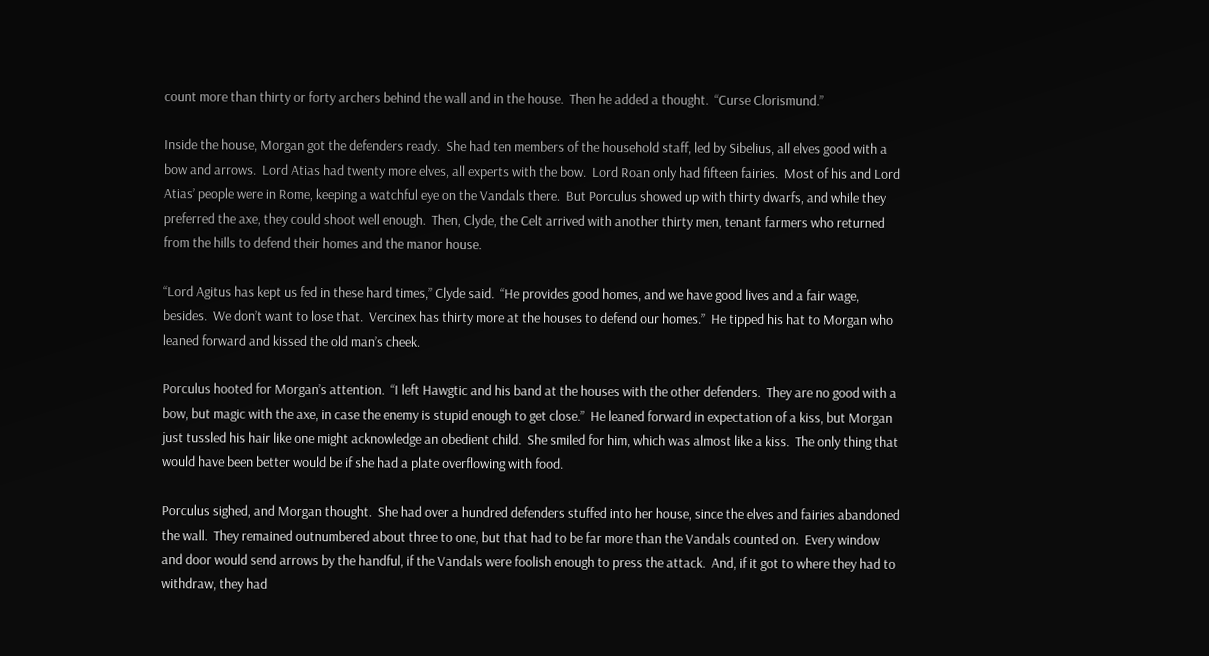count more than thirty or forty archers behind the wall and in the house.  Then he added a thought.  “Curse Clorismund.”

Inside the house, Morgan got the defenders ready.  She had ten members of the household staff, led by Sibelius, all elves good with a bow and arrows.  Lord Atias had twenty more elves, all experts with the bow.  Lord Roan only had fifteen fairies.  Most of his and Lord Atias’ people were in Rome, keeping a watchful eye on the Vandals there.  But Porculus showed up with thirty dwarfs, and while they preferred the axe, they could shoot well enough.  Then, Clyde, the Celt arrived with another thirty men, tenant farmers who returned from the hills to defend their homes and the manor house.

“Lord Agitus has kept us fed in these hard times,” Clyde said.  “He provides good homes, and we have good lives and a fair wage, besides.  We don’t want to lose that.  Vercinex has thirty more at the houses to defend our homes.”  He tipped his hat to Morgan who leaned forward and kissed the old man’s cheek.

Porculus hooted for Morgan’s attention.  “I left Hawgtic and his band at the houses with the other defenders.  They are no good with a bow, but magic with the axe, in case the enemy is stupid enough to get close.”  He leaned forward in expectation of a kiss, but Morgan just tussled his hair like one might acknowledge an obedient child.  She smiled for him, which was almost like a kiss.  The only thing that would have been better would be if she had a plate overflowing with food.

Porculus sighed, and Morgan thought.  She had over a hundred defenders stuffed into her house, since the elves and fairies abandoned the wall.  They remained outnumbered about three to one, but that had to be far more than the Vandals counted on.  Every window and door would send arrows by the handful, if the Vandals were foolish enough to press the attack.  And, if it got to where they had to withdraw, they had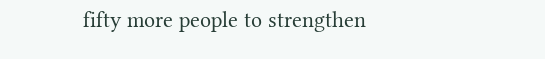fifty more people to strengthen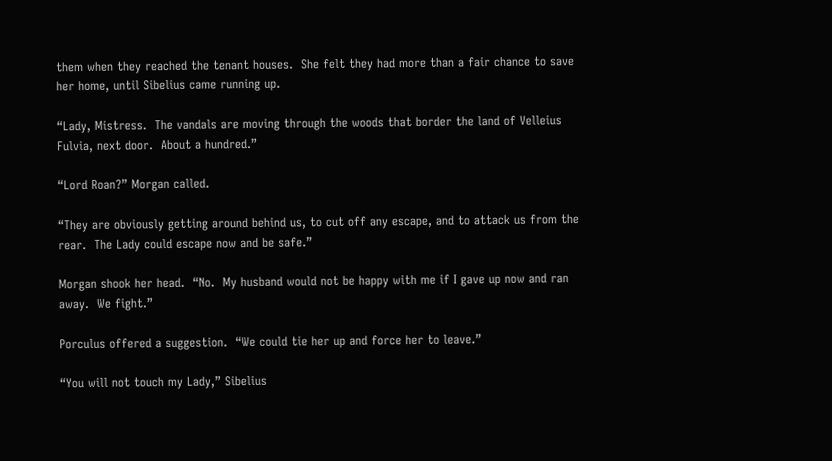them when they reached the tenant houses.  She felt they had more than a fair chance to save her home, until Sibelius came running up.

“Lady, Mistress.  The vandals are moving through the woods that border the land of Velleius Fulvia, next door.  About a hundred.”

“Lord Roan?” Morgan called.

“They are obviously getting around behind us, to cut off any escape, and to attack us from the rear.  The Lady could escape now and be safe.”

Morgan shook her head.  “No.  My husband would not be happy with me if I gave up now and ran away.  We fight.”

Porculus offered a suggestion.  “We could tie her up and force her to leave.”

“You will not touch my Lady,” Sibelius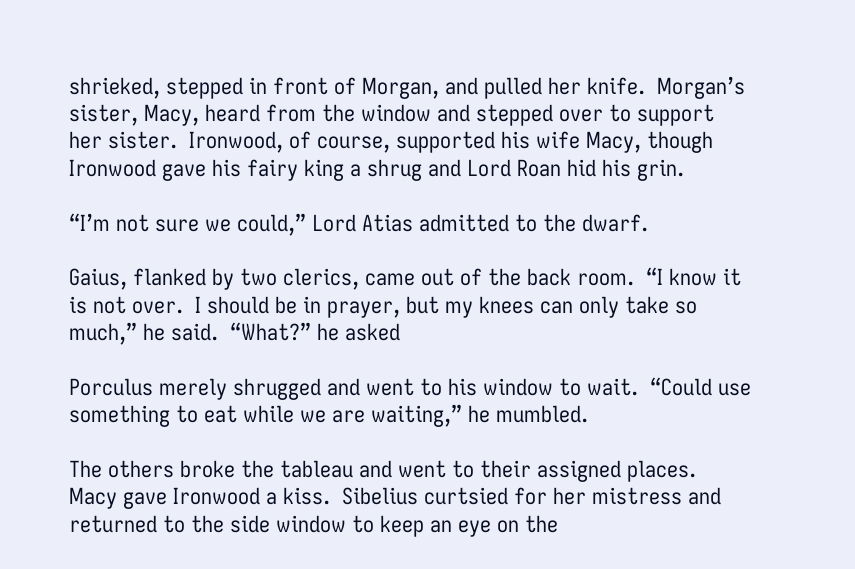shrieked, stepped in front of Morgan, and pulled her knife.  Morgan’s sister, Macy, heard from the window and stepped over to support her sister.  Ironwood, of course, supported his wife Macy, though Ironwood gave his fairy king a shrug and Lord Roan hid his grin.

“I’m not sure we could,” Lord Atias admitted to the dwarf.

Gaius, flanked by two clerics, came out of the back room.  “I know it is not over.  I should be in prayer, but my knees can only take so much,” he said.  “What?” he asked

Porculus merely shrugged and went to his window to wait.  “Could use something to eat while we are waiting,” he mumbled.

The others broke the tableau and went to their assigned places.  Macy gave Ironwood a kiss.  Sibelius curtsied for her mistress and returned to the side window to keep an eye on the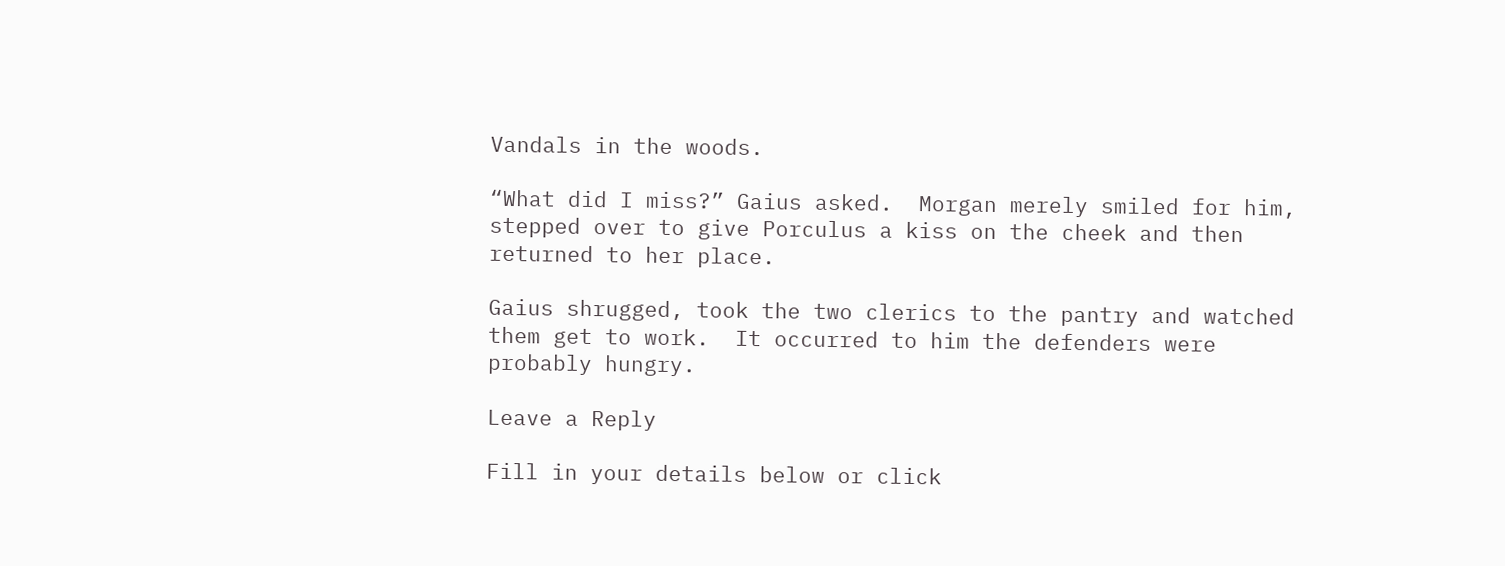Vandals in the woods.

“What did I miss?” Gaius asked.  Morgan merely smiled for him, stepped over to give Porculus a kiss on the cheek and then returned to her place.

Gaius shrugged, took the two clerics to the pantry and watched them get to work.  It occurred to him the defenders were probably hungry.

Leave a Reply

Fill in your details below or click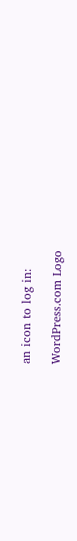an icon to log in:

WordPress.com Logo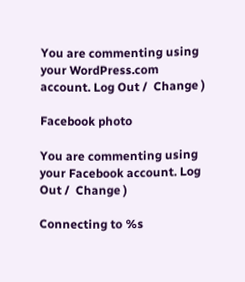You are commenting using your WordPress.com account. Log Out /  Change )

Facebook photo

You are commenting using your Facebook account. Log Out /  Change )

Connecting to %s